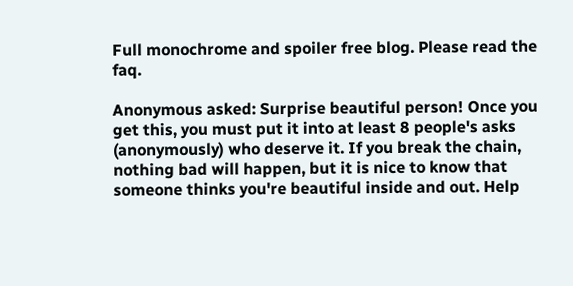Full monochrome and spoiler free blog. Please read the faq.

Anonymous asked: Surprise beautiful person! Once you get this, you must put it into at least 8 people's asks (anonymously) who deserve it. If you break the chain, nothing bad will happen, but it is nice to know that someone thinks you're beautiful inside and out. Help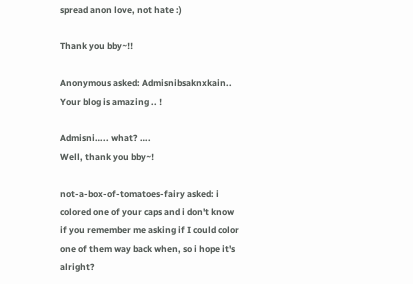spread anon love, not hate :)

Thank you bby~!!

Anonymous asked: Admisnibsaknxkain.. Your blog is amazing .. !

Admisni….. what? ….
Well, thank you bby~!

not-a-box-of-tomatoes-fairy asked: i colored one of your caps and i don't know if you remember me asking if I could color one of them way back when, so i hope it's alright?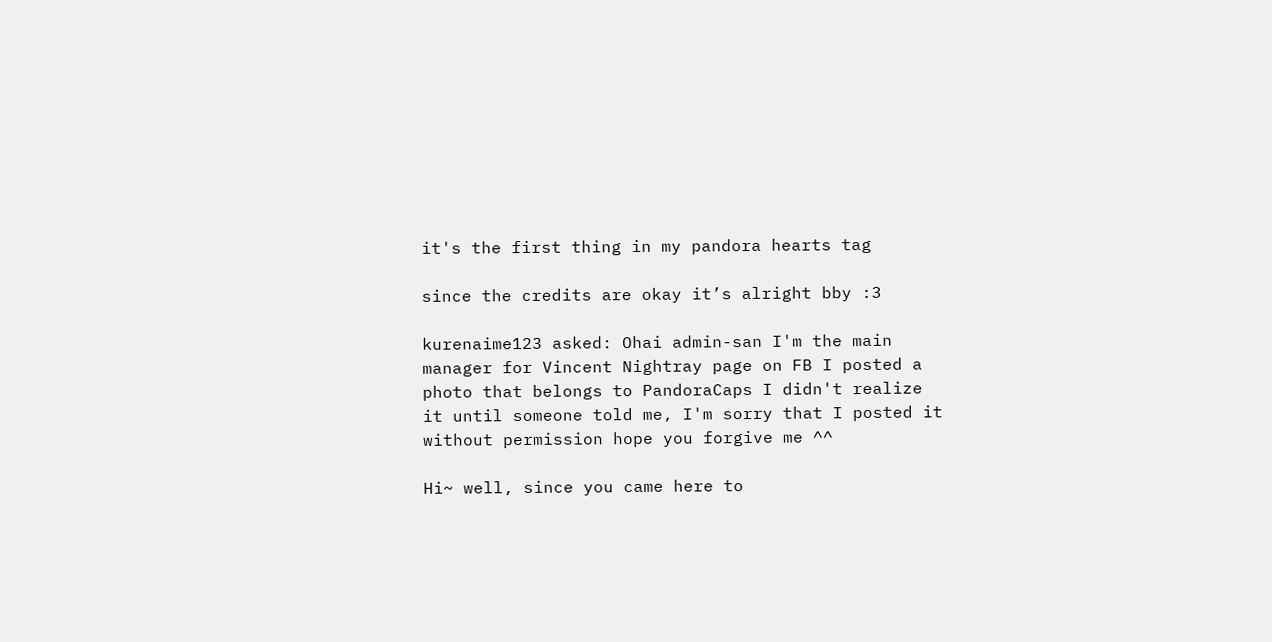it's the first thing in my pandora hearts tag

since the credits are okay it’s alright bby :3

kurenaime123 asked: Ohai admin-san I'm the main manager for Vincent Nightray page on FB I posted a photo that belongs to PandoraCaps I didn't realize it until someone told me, I'm sorry that I posted it without permission hope you forgive me ^^

Hi~ well, since you came here to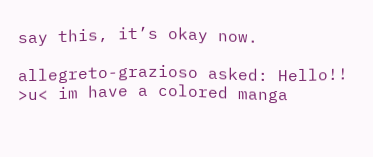say this, it’s okay now.

allegreto-grazioso asked: Hello!! >u< im have a colored manga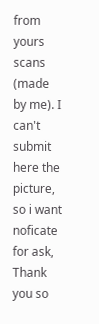from yours scans (made by me). I can't submit here the picture, so i want noficate for ask, Thank you so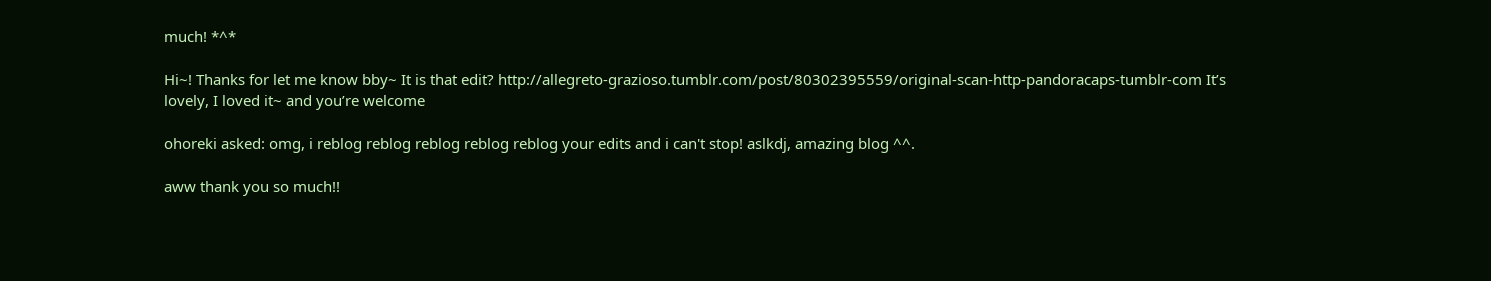much! *^*

Hi~! Thanks for let me know bby~ It is that edit? http://allegreto-grazioso.tumblr.com/post/80302395559/original-scan-http-pandoracaps-tumblr-com It’s lovely, I loved it~ and you’re welcome

ohoreki asked: omg, i reblog reblog reblog reblog reblog your edits and i can't stop! aslkdj, amazing blog ^^.

aww thank you so much!!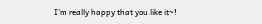I’m really happy that you like it~!